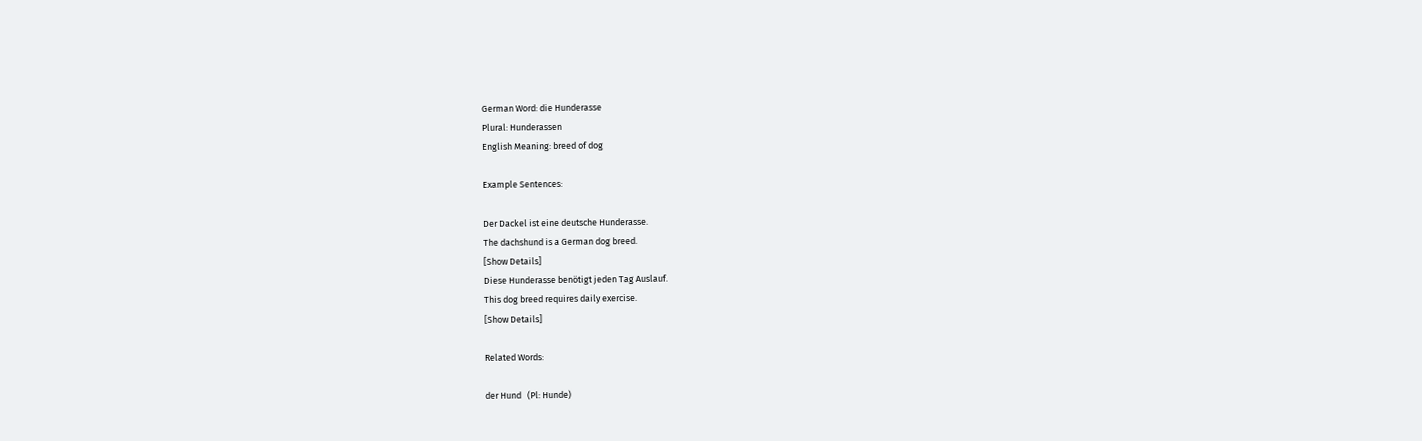German Word: die Hunderasse
Plural: Hunderassen
English Meaning: breed of dog

Example Sentences:

Der Dackel ist eine deutsche Hunderasse.
The dachshund is a German dog breed.
[Show Details]
Diese Hunderasse benötigt jeden Tag Auslauf.
This dog breed requires daily exercise.
[Show Details]

Related Words:

der Hund   (Pl: Hunde)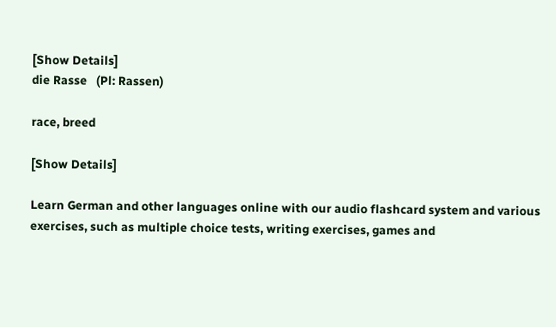[Show Details]
die Rasse   (Pl: Rassen)

race, breed

[Show Details]

Learn German and other languages online with our audio flashcard system and various exercises, such as multiple choice tests, writing exercises, games and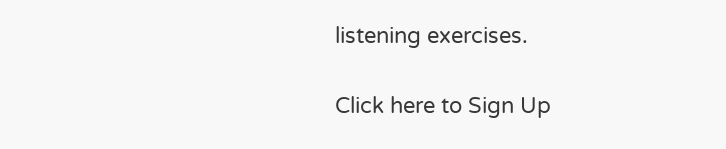listening exercises.

Click here to Sign Up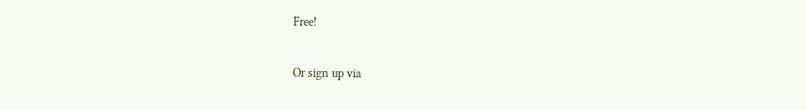Free!

Or sign up via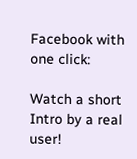Facebook with one click:

Watch a short Intro by a real user!